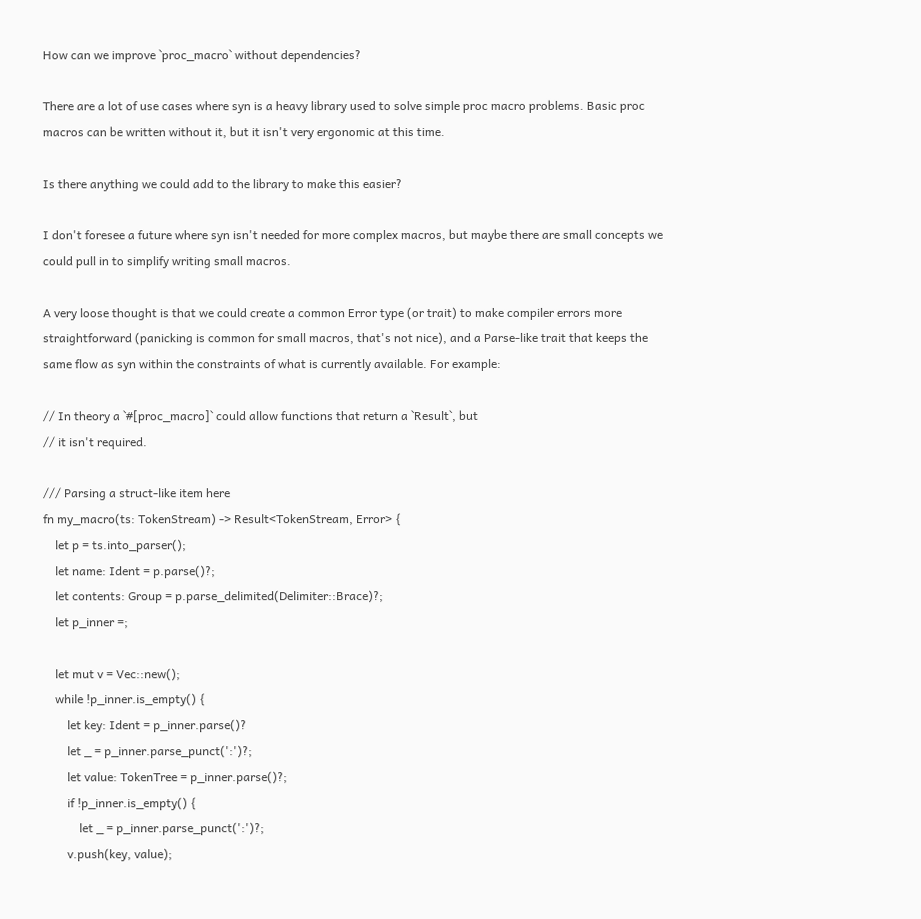How can we improve `proc_macro` without dependencies?

There are a lot of use cases where syn is a heavy library used to solve simple proc macro problems. Basic proc macros can be written without it, but it isn't very ergonomic at this time.

Is there anything we could add to the library to make this easier?

I don't foresee a future where syn isn't needed for more complex macros, but maybe there are small concepts we could pull in to simplify writing small macros.

A very loose thought is that we could create a common Error type (or trait) to make compiler errors more straightforward (panicking is common for small macros, that's not nice), and a Parse-like trait that keeps the same flow as syn within the constraints of what is currently available. For example:

// In theory a `#[proc_macro]` could allow functions that return a `Result`, but
// it isn't required.

/// Parsing a struct-like item here
fn my_macro(ts: TokenStream) -> Result<TokenStream, Error> {
    let p = ts.into_parser();
    let name: Ident = p.parse()?;
    let contents: Group = p.parse_delimited(Delimiter::Brace)?;
    let p_inner =;

    let mut v = Vec::new();
    while !p_inner.is_empty() {
        let key: Ident = p_inner.parse()?
        let _ = p_inner.parse_punct(':')?;
        let value: TokenTree = p_inner.parse()?;
        if !p_inner.is_empty() {
            let _ = p_inner.parse_punct(':')?;
        v.push(key, value);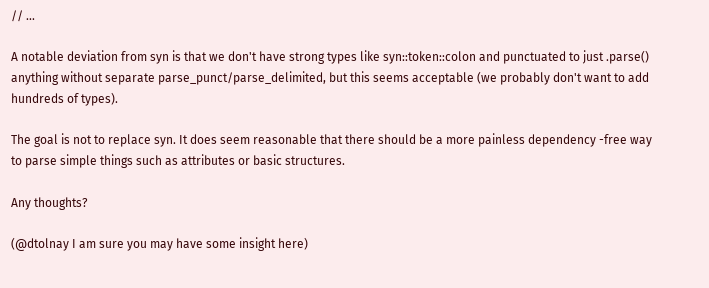// ...

A notable deviation from syn is that we don't have strong types like syn::token::colon and punctuated to just .parse() anything without separate parse_punct/parse_delimited, but this seems acceptable (we probably don't want to add hundreds of types).

The goal is not to replace syn. It does seem reasonable that there should be a more painless dependency -free way to parse simple things such as attributes or basic structures.

Any thoughts?

(@dtolnay I am sure you may have some insight here)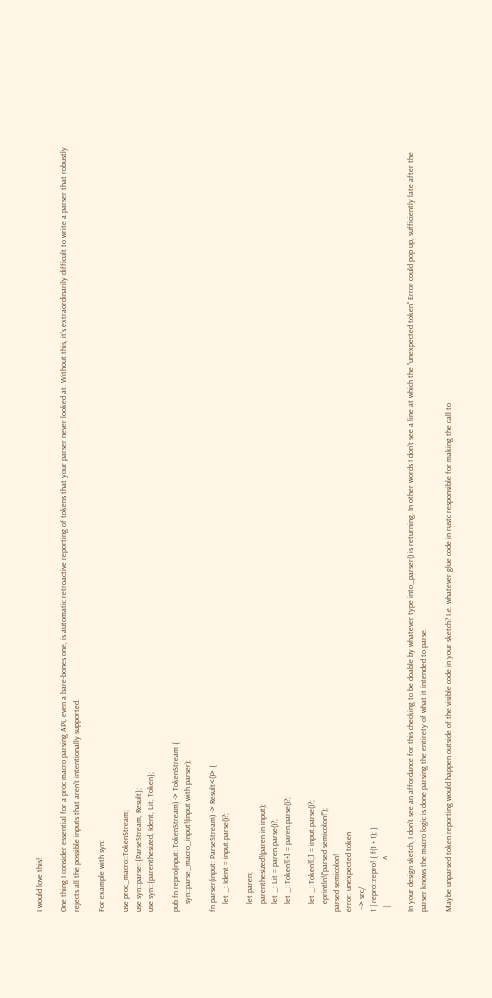I would love this!

One thing I consider essential for a proc macro parsing API, even a bare-bones one, is automatic retroactive reporting of tokens that your parser never looked at. Without this, it's extraordinarily difficult to write a parser that robustly rejects all the possible inputs that aren't intentionally supported.

For example with syn:

use proc_macro::TokenStream;
use syn::parse::{ParseStream, Result};
use syn::{parenthesized, Ident, Lit, Token};

pub fn repro(input: TokenStream) -> TokenStream {
    syn::parse_macro_input!(input with parser);

fn parser(input: ParseStream) -> Result<()> {
    let _: Ident = input.parse()?;

    let paren;
    parenthesized!(paren in input);
    let _: Lit = paren.parse()?;
    let _: Token![+] = paren.parse()?;

    let _: Token![;] = input.parse()?;
    eprintln!("parsed semicolon!");
parsed semicolon!
error: unexpected token
 --> src/
1 | repro::repro! { f(1 + 1); }
  |                       ^

In your design sketch, I don't see an affordance for this checking to be doable by whatever type into_parser() is returning. In other words I don't see a line at which the "unexpected token" Error could pop up, sufficiently late after the parser knows the macro logic is done parsing the entirety of what it intended to parse.

Maybe unparsed token reporting would happen outside of the visible code in your sketch? I.e. whatever glue code in rustc responsible for making the call to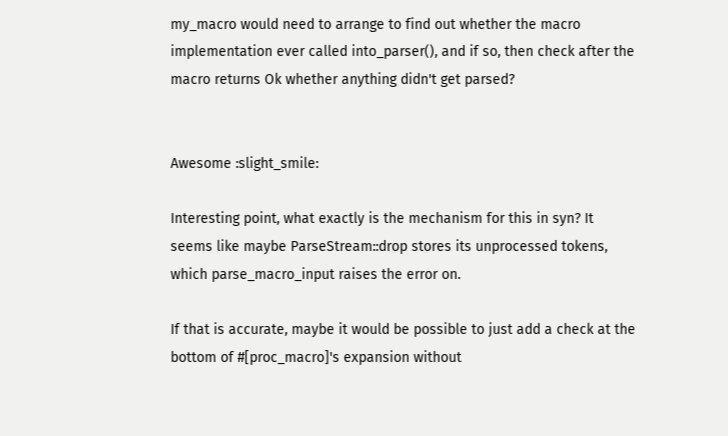my_macro would need to arrange to find out whether the macro implementation ever called into_parser(), and if so, then check after the macro returns Ok whether anything didn't get parsed?


Awesome :slight_smile:

Interesting point, what exactly is the mechanism for this in syn? It seems like maybe ParseStream::drop stores its unprocessed tokens, which parse_macro_input raises the error on.

If that is accurate, maybe it would be possible to just add a check at the bottom of #[proc_macro]'s expansion without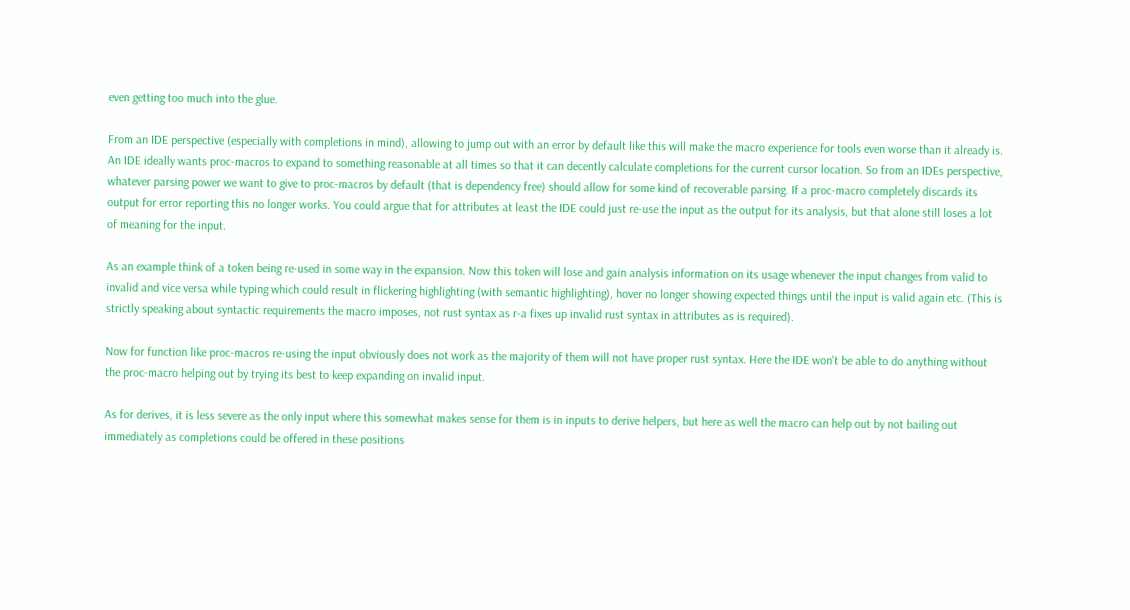even getting too much into the glue.

From an IDE perspective (especially with completions in mind), allowing to jump out with an error by default like this will make the macro experience for tools even worse than it already is. An IDE ideally wants proc-macros to expand to something reasonable at all times so that it can decently calculate completions for the current cursor location. So from an IDEs perspective, whatever parsing power we want to give to proc-macros by default (that is dependency free) should allow for some kind of recoverable parsing. If a proc-macro completely discards its output for error reporting this no longer works. You could argue that for attributes at least the IDE could just re-use the input as the output for its analysis, but that alone still loses a lot of meaning for the input.

As an example think of a token being re-used in some way in the expansion. Now this token will lose and gain analysis information on its usage whenever the input changes from valid to invalid and vice versa while typing which could result in flickering highlighting (with semantic highlighting), hover no longer showing expected things until the input is valid again etc. (This is strictly speaking about syntactic requirements the macro imposes, not rust syntax as r-a fixes up invalid rust syntax in attributes as is required).

Now for function like proc-macros re-using the input obviously does not work as the majority of them will not have proper rust syntax. Here the IDE won't be able to do anything without the proc-macro helping out by trying its best to keep expanding on invalid input.

As for derives, it is less severe as the only input where this somewhat makes sense for them is in inputs to derive helpers, but here as well the macro can help out by not bailing out immediately as completions could be offered in these positions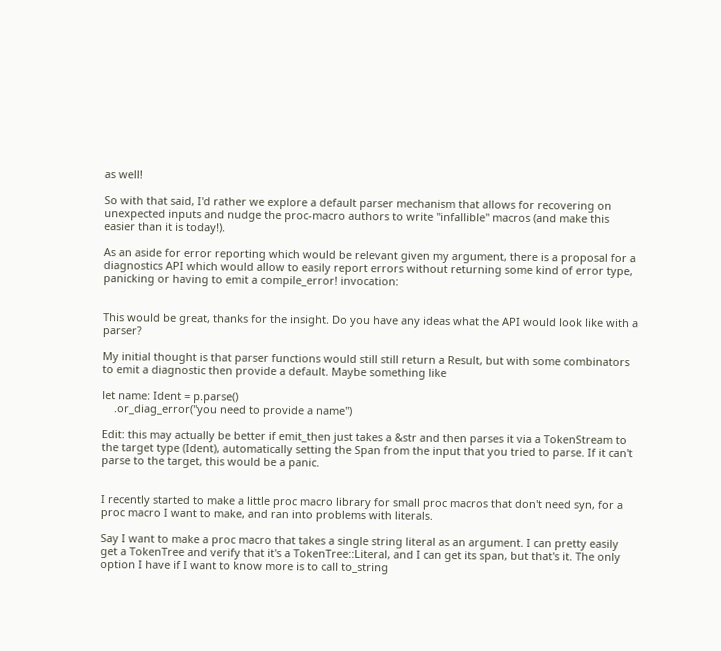as well!

So with that said, I'd rather we explore a default parser mechanism that allows for recovering on unexpected inputs and nudge the proc-macro authors to write "infallible" macros (and make this easier than it is today!).

As an aside for error reporting which would be relevant given my argument, there is a proposal for a diagnostics API which would allow to easily report errors without returning some kind of error type, panicking or having to emit a compile_error! invocation:


This would be great, thanks for the insight. Do you have any ideas what the API would look like with a parser?

My initial thought is that parser functions would still still return a Result, but with some combinators to emit a diagnostic then provide a default. Maybe something like

let name: Ident = p.parse()
    .or_diag_error("you need to provide a name")

Edit: this may actually be better if emit_then just takes a &str and then parses it via a TokenStream to the target type (Ident), automatically setting the Span from the input that you tried to parse. If it can't parse to the target, this would be a panic.


I recently started to make a little proc macro library for small proc macros that don't need syn, for a proc macro I want to make, and ran into problems with literals.

Say I want to make a proc macro that takes a single string literal as an argument. I can pretty easily get a TokenTree and verify that it's a TokenTree::Literal, and I can get its span, but that's it. The only option I have if I want to know more is to call to_string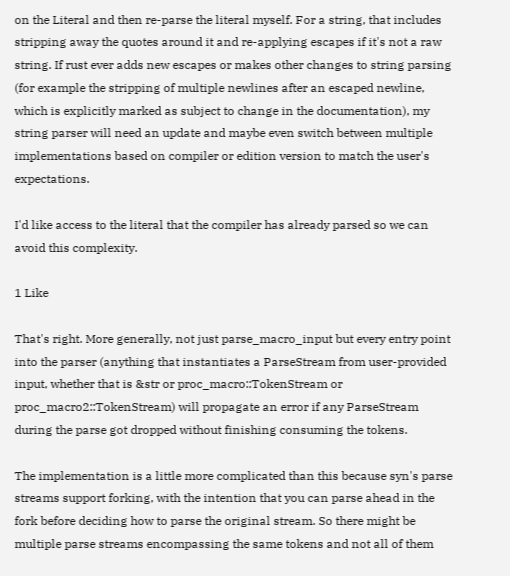on the Literal and then re-parse the literal myself. For a string, that includes stripping away the quotes around it and re-applying escapes if it's not a raw string. If rust ever adds new escapes or makes other changes to string parsing (for example the stripping of multiple newlines after an escaped newline, which is explicitly marked as subject to change in the documentation), my string parser will need an update and maybe even switch between multiple implementations based on compiler or edition version to match the user's expectations.

I'd like access to the literal that the compiler has already parsed so we can avoid this complexity.

1 Like

That's right. More generally, not just parse_macro_input but every entry point into the parser (anything that instantiates a ParseStream from user-provided input, whether that is &str or proc_macro::TokenStream or proc_macro2::TokenStream) will propagate an error if any ParseStream during the parse got dropped without finishing consuming the tokens.

The implementation is a little more complicated than this because syn's parse streams support forking, with the intention that you can parse ahead in the fork before deciding how to parse the original stream. So there might be multiple parse streams encompassing the same tokens and not all of them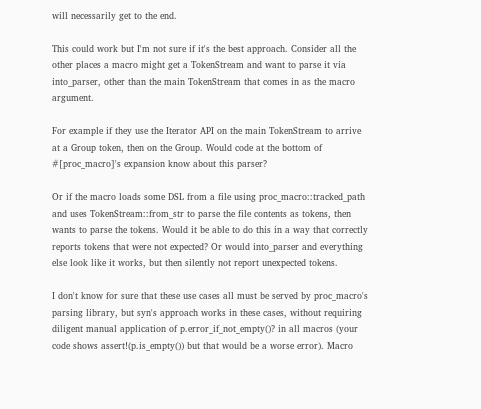will necessarily get to the end.

This could work but I'm not sure if it's the best approach. Consider all the other places a macro might get a TokenStream and want to parse it via into_parser, other than the main TokenStream that comes in as the macro argument.

For example if they use the Iterator API on the main TokenStream to arrive at a Group token, then on the Group. Would code at the bottom of #[proc_macro]'s expansion know about this parser?

Or if the macro loads some DSL from a file using proc_macro::tracked_path and uses TokenStream::from_str to parse the file contents as tokens, then wants to parse the tokens. Would it be able to do this in a way that correctly reports tokens that were not expected? Or would into_parser and everything else look like it works, but then silently not report unexpected tokens.

I don't know for sure that these use cases all must be served by proc_macro's parsing library, but syn's approach works in these cases, without requiring diligent manual application of p.error_if_not_empty()? in all macros (your code shows assert!(p.is_empty()) but that would be a worse error). Macro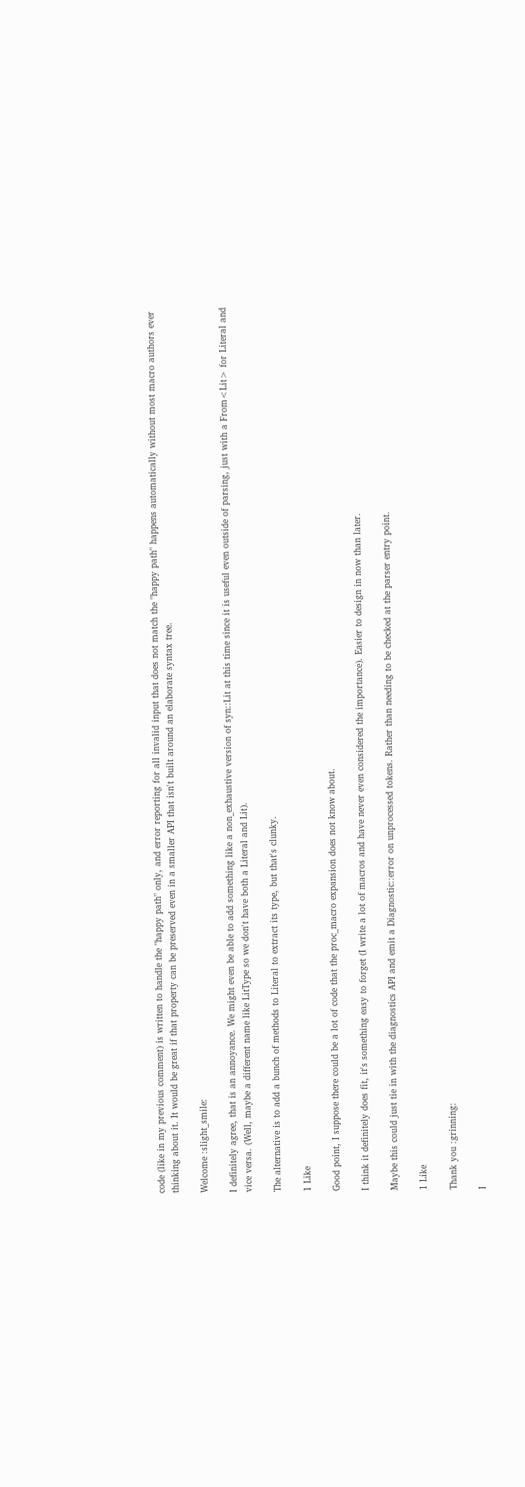code (like in my previous comment) is written to handle the "happy path" only, and error reporting for all invalid input that does not match the "happy path" happens automatically without most macro authors ever thinking about it. It would be great if that property can be preserved even in a smaller API that isn't built around an elaborate syntax tree.

Welcome :slight_smile:

I definitely agree, that is an annoyance. We might even be able to add something like a non_exhaustive version of syn::Lit at this time since it is useful even outside of parsing, just with a From<Lit> for Literal and vice versa. (Well, maybe a different name like LitType so we don't have both a Literal and Lit).

The alternative is to add a bunch of methods to Literal to extract its type, but that's clunky.

1 Like

Good point, I suppose there could be a lot of code that the proc_macro expansion does not know about.

I think it definitely does fit, it's something easy to forget (I write a lot of macros and have never even considered the importance). Easier to design in now than later.

Maybe this could just tie in with the diagnostics API and emit a Diagnostic::error on unprocessed tokens. Rather than needing to be checked at the parser entry point.

1 Like

Thank you :grinning:

I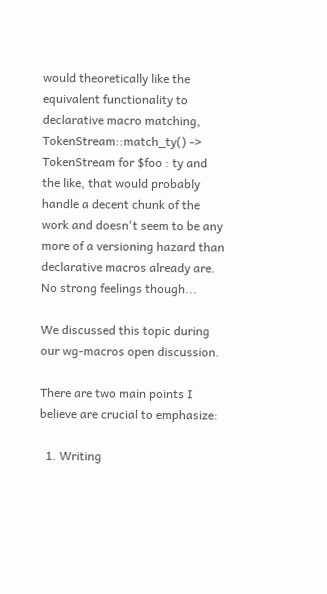would theoretically like the equivalent functionality to declarative macro matching, TokenStream::match_ty() -> TokenStream for $foo : ty and the like, that would probably handle a decent chunk of the work and doesn't seem to be any more of a versioning hazard than declarative macros already are. No strong feelings though...

We discussed this topic during our wg-macros open discussion.

There are two main points I believe are crucial to emphasize:

  1. Writing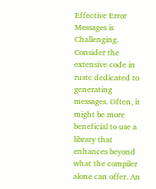Effective Error Messages is Challenging. Consider the extensive code in rustc dedicated to generating messages. Often, it might be more beneficial to use a library that enhances beyond what the compiler alone can offer. An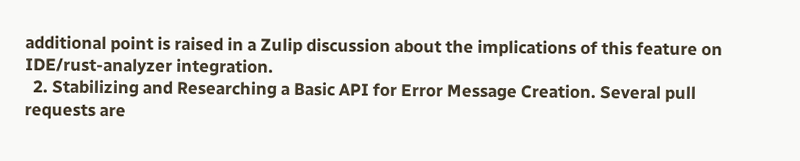additional point is raised in a Zulip discussion about the implications of this feature on IDE/rust-analyzer integration.
  2. Stabilizing and Researching a Basic API for Error Message Creation. Several pull requests are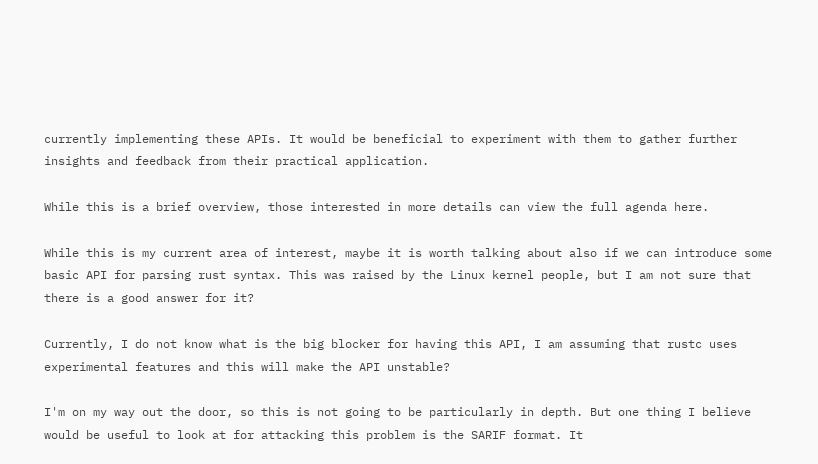currently implementing these APIs. It would be beneficial to experiment with them to gather further insights and feedback from their practical application.

While this is a brief overview, those interested in more details can view the full agenda here.

While this is my current area of interest, maybe it is worth talking about also if we can introduce some basic API for parsing rust syntax. This was raised by the Linux kernel people, but I am not sure that there is a good answer for it?

Currently, I do not know what is the big blocker for having this API, I am assuming that rustc uses experimental features and this will make the API unstable?

I'm on my way out the door, so this is not going to be particularly in depth. But one thing I believe would be useful to look at for attacking this problem is the SARIF format. It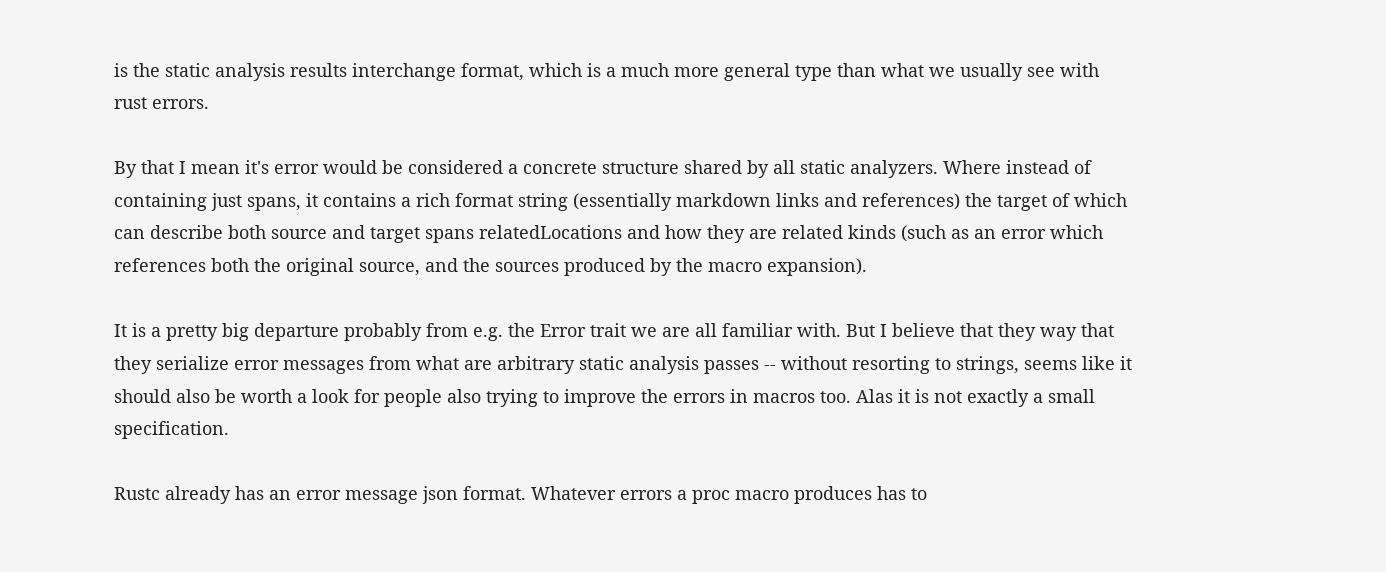is the static analysis results interchange format, which is a much more general type than what we usually see with rust errors.

By that I mean it's error would be considered a concrete structure shared by all static analyzers. Where instead of containing just spans, it contains a rich format string (essentially markdown links and references) the target of which can describe both source and target spans relatedLocations and how they are related kinds (such as an error which references both the original source, and the sources produced by the macro expansion).

It is a pretty big departure probably from e.g. the Error trait we are all familiar with. But I believe that they way that they serialize error messages from what are arbitrary static analysis passes -- without resorting to strings, seems like it should also be worth a look for people also trying to improve the errors in macros too. Alas it is not exactly a small specification.

Rustc already has an error message json format. Whatever errors a proc macro produces has to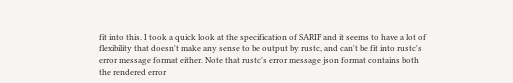fit into this. I took a quick look at the specification of SARIF and it seems to have a lot of flexibility that doesn't make any sense to be output by rustc, and can't be fit into rustc's error message format either. Note that rustc's error message json format contains both the rendered error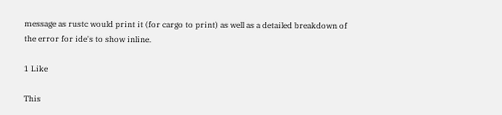message as rustc would print it (for cargo to print) as well as a detailed breakdown of the error for ide's to show inline.

1 Like

This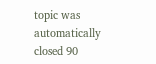topic was automatically closed 90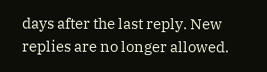days after the last reply. New replies are no longer allowed.